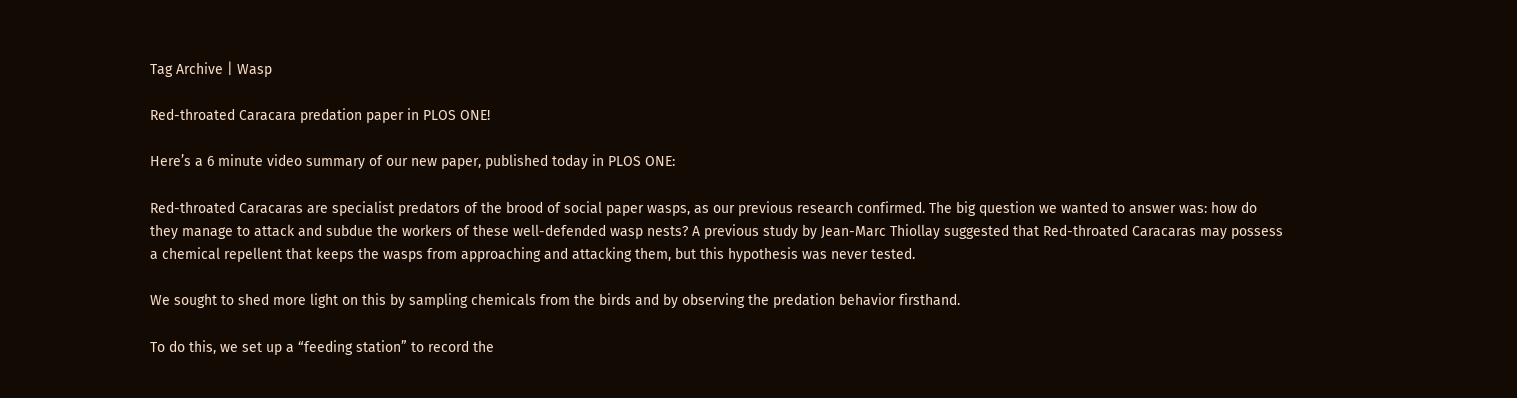Tag Archive | Wasp

Red-throated Caracara predation paper in PLOS ONE!

Here’s a 6 minute video summary of our new paper, published today in PLOS ONE:

Red-throated Caracaras are specialist predators of the brood of social paper wasps, as our previous research confirmed. The big question we wanted to answer was: how do they manage to attack and subdue the workers of these well-defended wasp nests? A previous study by Jean-Marc Thiollay suggested that Red-throated Caracaras may possess a chemical repellent that keeps the wasps from approaching and attacking them, but this hypothesis was never tested.

We sought to shed more light on this by sampling chemicals from the birds and by observing the predation behavior firsthand.

To do this, we set up a “feeding station” to record the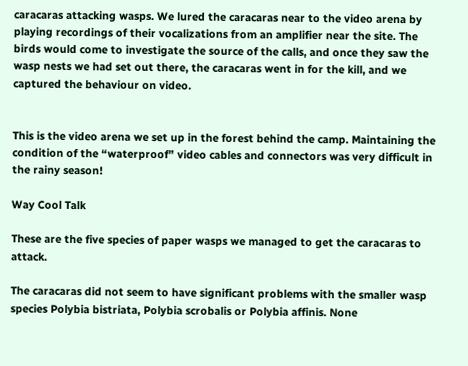caracaras attacking wasps. We lured the caracaras near to the video arena by playing recordings of their vocalizations from an amplifier near the site. The birds would come to investigate the source of the calls, and once they saw the wasp nests we had set out there, the caracaras went in for the kill, and we captured the behaviour on video.


This is the video arena we set up in the forest behind the camp. Maintaining the condition of the “waterproof” video cables and connectors was very difficult in the rainy season!

Way Cool Talk

These are the five species of paper wasps we managed to get the caracaras to attack.

The caracaras did not seem to have significant problems with the smaller wasp species Polybia bistriata, Polybia scrobalis or Polybia affinis. None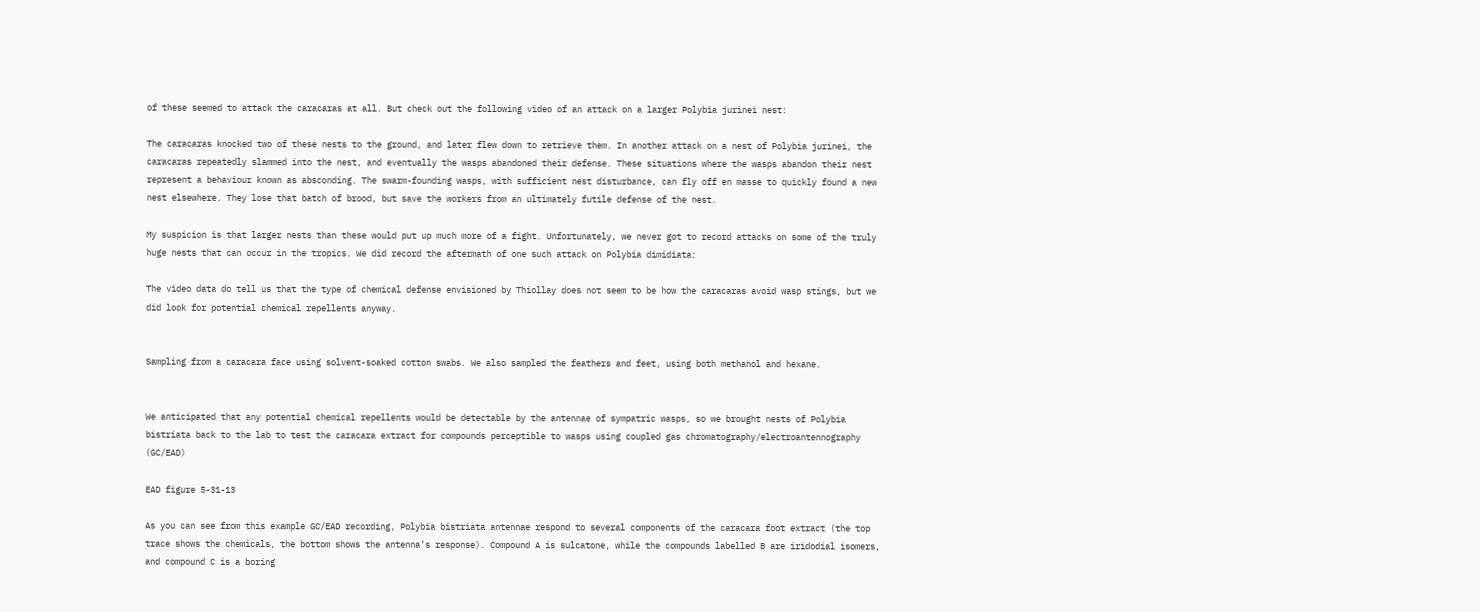of these seemed to attack the caracaras at all. But check out the following video of an attack on a larger Polybia jurinei nest:

The caracaras knocked two of these nests to the ground, and later flew down to retrieve them. In another attack on a nest of Polybia jurinei, the caracaras repeatedly slammed into the nest, and eventually the wasps abandoned their defense. These situations where the wasps abandon their nest represent a behaviour known as absconding. The swarm-founding wasps, with sufficient nest disturbance, can fly off en masse to quickly found a new nest elsewhere. They lose that batch of brood, but save the workers from an ultimately futile defense of the nest.

My suspicion is that larger nests than these would put up much more of a fight. Unfortunately, we never got to record attacks on some of the truly huge nests that can occur in the tropics. We did record the aftermath of one such attack on Polybia dimidiata:

The video data do tell us that the type of chemical defense envisioned by Thiollay does not seem to be how the caracaras avoid wasp stings, but we did look for potential chemical repellents anyway.


Sampling from a caracara face using solvent-soaked cotton swabs. We also sampled the feathers and feet, using both methanol and hexane.


We anticipated that any potential chemical repellents would be detectable by the antennae of sympatric wasps, so we brought nests of Polybia bistriata back to the lab to test the caracara extract for compounds perceptible to wasps using coupled gas chromatography/electroantennography (GC/EAD)

EAD figure 5-31-13

As you can see from this example GC/EAD recording, Polybia bistriata antennae respond to several components of the caracara foot extract (the top trace shows the chemicals, the bottom shows the antenna’s response). Compound A is sulcatone, while the compounds labelled B are iridodial isomers, and compound C is a boring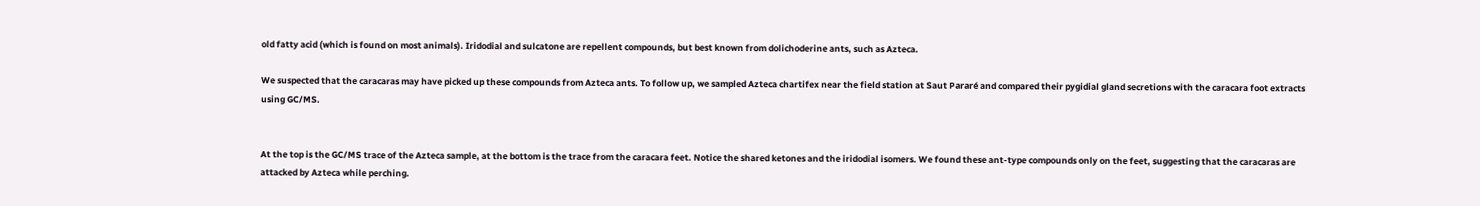old fatty acid (which is found on most animals). Iridodial and sulcatone are repellent compounds, but best known from dolichoderine ants, such as Azteca.

We suspected that the caracaras may have picked up these compounds from Azteca ants. To follow up, we sampled Azteca chartifex near the field station at Saut Pararé and compared their pygidial gland secretions with the caracara foot extracts using GC/MS.


At the top is the GC/MS trace of the Azteca sample, at the bottom is the trace from the caracara feet. Notice the shared ketones and the iridodial isomers. We found these ant-type compounds only on the feet, suggesting that the caracaras are attacked by Azteca while perching.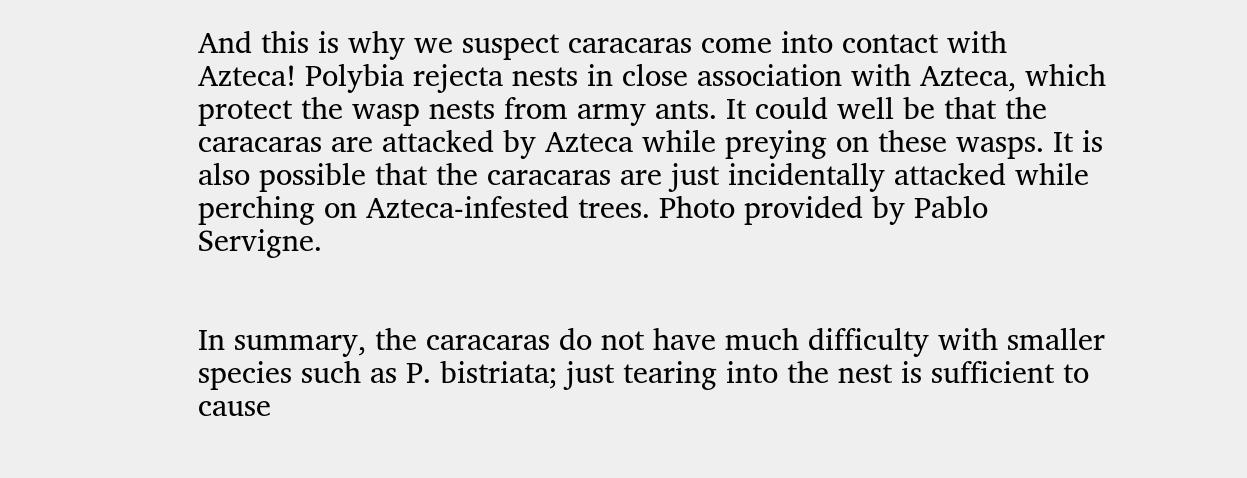And this is why we suspect caracaras come into contact with Azteca! Polybia rejecta nests in close association with Azteca, which protect the wasp nests from army ants. It could well be that the caracaras are attacked by Azteca while preying on these wasps. It is also possible that the caracaras are just incidentally attacked while perching on Azteca-infested trees. Photo provided by Pablo Servigne.


In summary, the caracaras do not have much difficulty with smaller species such as P. bistriata; just tearing into the nest is sufficient to cause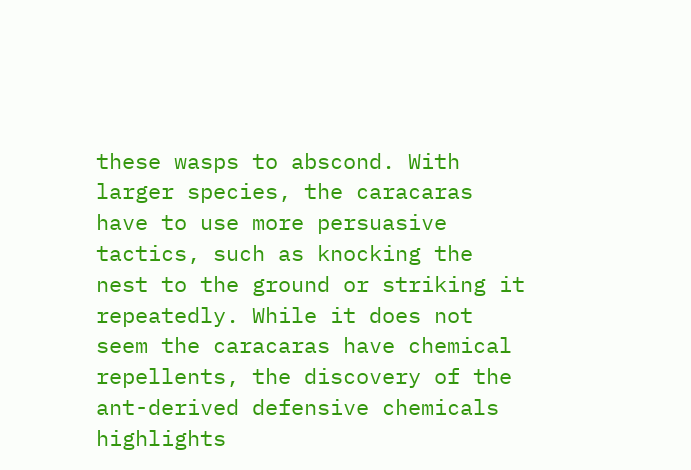these wasps to abscond. With larger species, the caracaras have to use more persuasive tactics, such as knocking the nest to the ground or striking it repeatedly. While it does not seem the caracaras have chemical repellents, the discovery of the ant-derived defensive chemicals highlights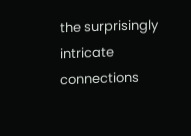the surprisingly intricate connections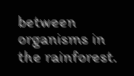between organisms in the rainforest.